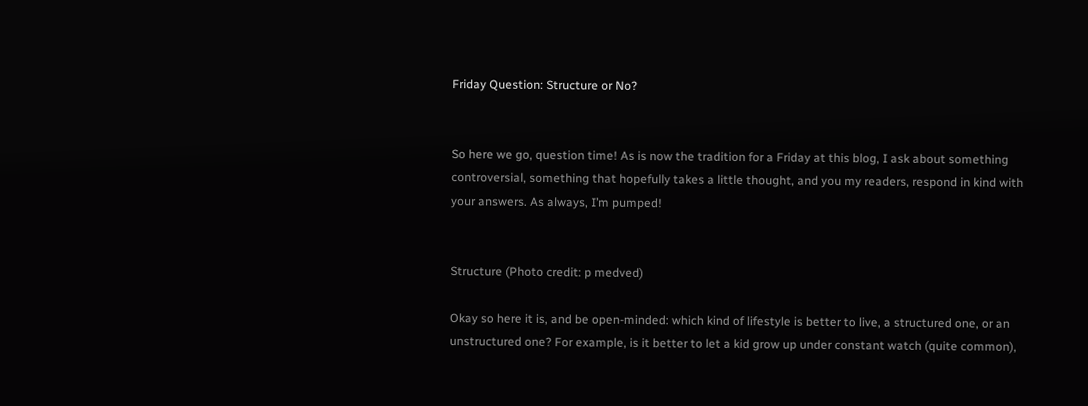Friday Question: Structure or No?


So here we go, question time! As is now the tradition for a Friday at this blog, I ask about something controversial, something that hopefully takes a little thought, and you my readers, respond in kind with your answers. As always, I’m pumped!


Structure (Photo credit: p medved)

Okay so here it is, and be open-minded: which kind of lifestyle is better to live, a structured one, or an unstructured one? For example, is it better to let a kid grow up under constant watch (quite common),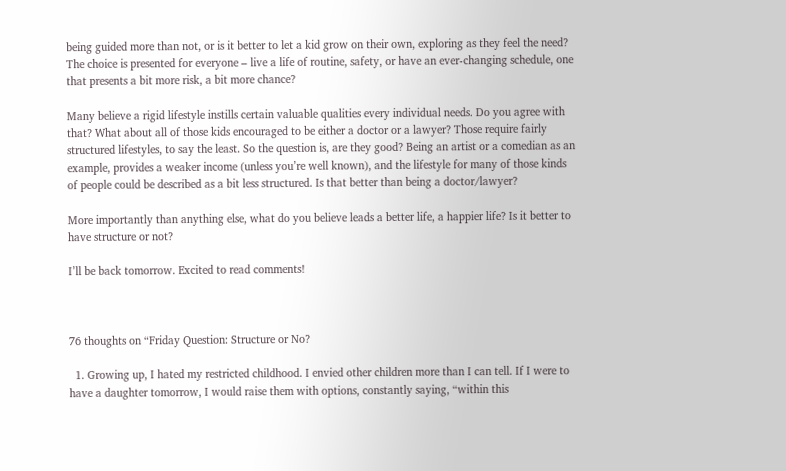being guided more than not, or is it better to let a kid grow on their own, exploring as they feel the need? The choice is presented for everyone – live a life of routine, safety, or have an ever-changing schedule, one that presents a bit more risk, a bit more chance?

Many believe a rigid lifestyle instills certain valuable qualities every individual needs. Do you agree with that? What about all of those kids encouraged to be either a doctor or a lawyer? Those require fairly structured lifestyles, to say the least. So the question is, are they good? Being an artist or a comedian as an example, provides a weaker income (unless you’re well known), and the lifestyle for many of those kinds of people could be described as a bit less structured. Is that better than being a doctor/lawyer?

More importantly than anything else, what do you believe leads a better life, a happier life? Is it better to have structure or not?

I’ll be back tomorrow. Excited to read comments!



76 thoughts on “Friday Question: Structure or No?

  1. Growing up, I hated my restricted childhood. I envied other children more than I can tell. If I were to have a daughter tomorrow, I would raise them with options, constantly saying, “within this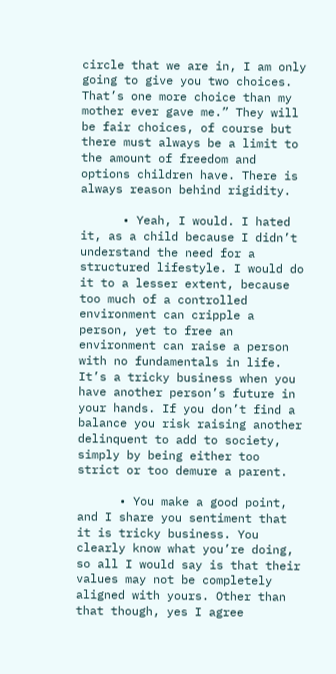circle that we are in, I am only going to give you two choices. That’s one more choice than my mother ever gave me.” They will be fair choices, of course but there must always be a limit to the amount of freedom and options children have. There is always reason behind rigidity.

      • Yeah, I would. I hated it, as a child because I didn’t understand the need for a structured lifestyle. I would do it to a lesser extent, because too much of a controlled environment can cripple a person, yet to free an environment can raise a person with no fundamentals in life. It’s a tricky business when you have another person’s future in your hands. If you don’t find a balance you risk raising another delinquent to add to society, simply by being either too strict or too demure a parent.

      • You make a good point, and I share you sentiment that it is tricky business. You clearly know what you’re doing, so all I would say is that their values may not be completely aligned with yours. Other than that though, yes I agree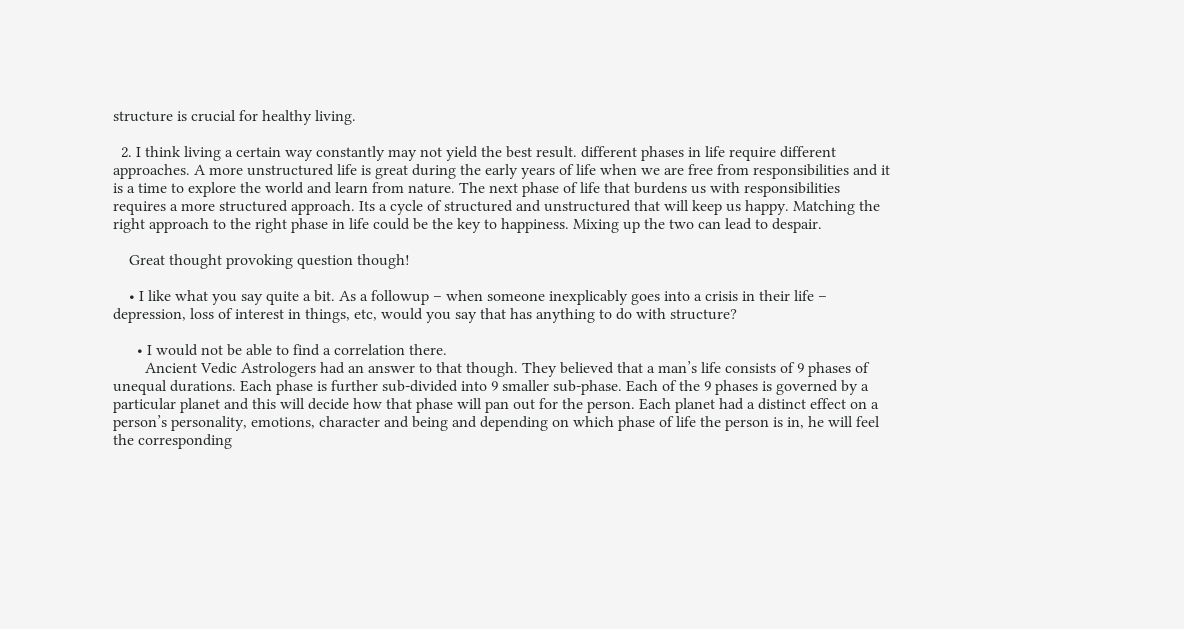structure is crucial for healthy living.

  2. I think living a certain way constantly may not yield the best result. different phases in life require different approaches. A more unstructured life is great during the early years of life when we are free from responsibilities and it is a time to explore the world and learn from nature. The next phase of life that burdens us with responsibilities requires a more structured approach. Its a cycle of structured and unstructured that will keep us happy. Matching the right approach to the right phase in life could be the key to happiness. Mixing up the two can lead to despair.

    Great thought provoking question though!

    • I like what you say quite a bit. As a followup – when someone inexplicably goes into a crisis in their life – depression, loss of interest in things, etc, would you say that has anything to do with structure?

      • I would not be able to find a correlation there.
        Ancient Vedic Astrologers had an answer to that though. They believed that a man’s life consists of 9 phases of unequal durations. Each phase is further sub-divided into 9 smaller sub-phase. Each of the 9 phases is governed by a particular planet and this will decide how that phase will pan out for the person. Each planet had a distinct effect on a person’s personality, emotions, character and being and depending on which phase of life the person is in, he will feel the corresponding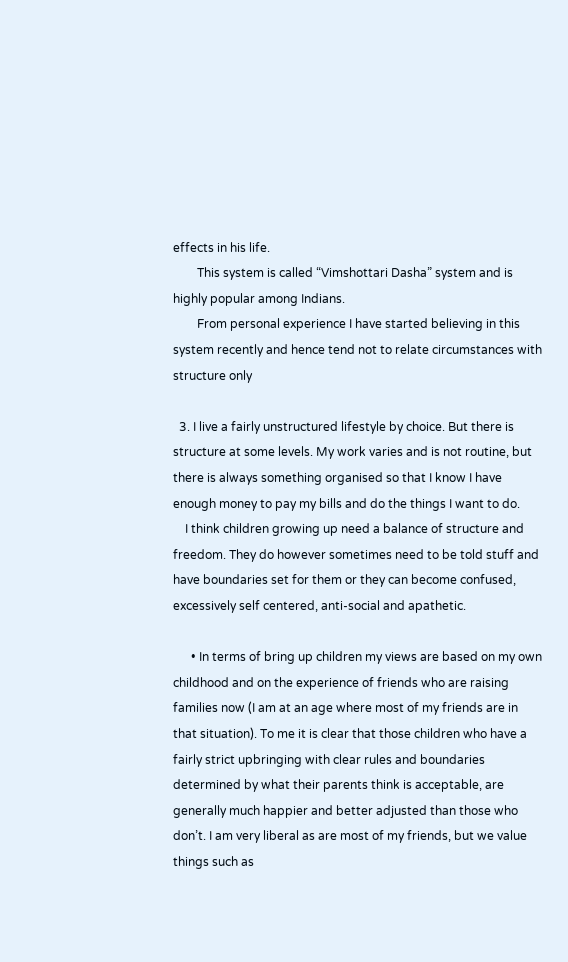effects in his life.
        This system is called “Vimshottari Dasha” system and is highly popular among Indians.
        From personal experience I have started believing in this system recently and hence tend not to relate circumstances with structure only

  3. I live a fairly unstructured lifestyle by choice. But there is structure at some levels. My work varies and is not routine, but there is always something organised so that I know I have enough money to pay my bills and do the things I want to do.
    I think children growing up need a balance of structure and freedom. They do however sometimes need to be told stuff and have boundaries set for them or they can become confused, excessively self centered, anti-social and apathetic.

      • In terms of bring up children my views are based on my own childhood and on the experience of friends who are raising families now (I am at an age where most of my friends are in that situation). To me it is clear that those children who have a fairly strict upbringing with clear rules and boundaries determined by what their parents think is acceptable, are generally much happier and better adjusted than those who don’t. I am very liberal as are most of my friends, but we value things such as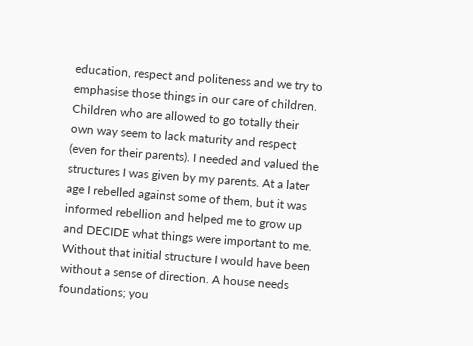education, respect and politeness and we try to emphasise those things in our care of children. Children who are allowed to go totally their own way seem to lack maturity and respect (even for their parents). I needed and valued the structures I was given by my parents. At a later age I rebelled against some of them, but it was informed rebellion and helped me to grow up and DECIDE what things were important to me. Without that initial structure I would have been without a sense of direction. A house needs foundations; you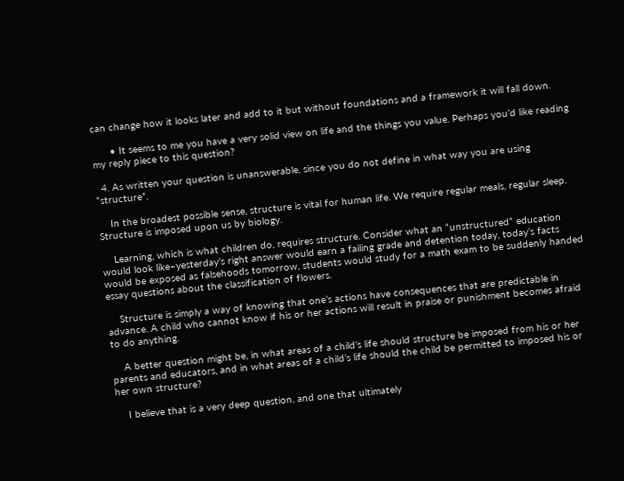can change how it looks later and add to it but without foundations and a framework it will fall down.

      • It seems to me you have a very solid view on life and the things you value. Perhaps you’d like reading my reply piece to this question?

  4. As written your question is unanswerable, since you do not define in what way you are using “structure”.

    In the broadest possible sense, structure is vital for human life. We require regular meals, regular sleep. Structure is imposed upon us by biology.

    Learning, which is what children do, requires structure. Consider what an “unstructured” education would look like–yesterday’s right answer would earn a failing grade and detention today, today’s facts would be exposed as falsehoods tomorrow, students would study for a math exam to be suddenly handed essay questions about the classification of flowers.

    Structure is simply a way of knowing that one’s actions have consequences that are predictable in advance. A child who cannot know if his or her actions will result in praise or punishment becomes afraid to do anything.

    A better question might be, in what areas of a child’s life should structure be imposed from his or her parents and educators, and in what areas of a child’s life should the child be permitted to imposed his or her own structure?

    I believe that is a very deep question, and one that ultimately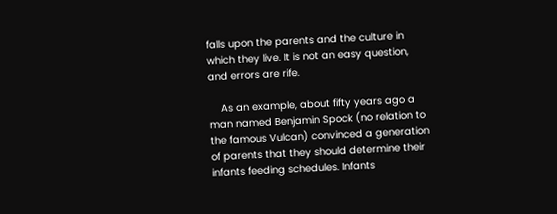falls upon the parents and the culture in which they live. It is not an easy question, and errors are rife.

    As an example, about fifty years ago a man named Benjamin Spock (no relation to the famous Vulcan) convinced a generation of parents that they should determine their infants feeding schedules. Infants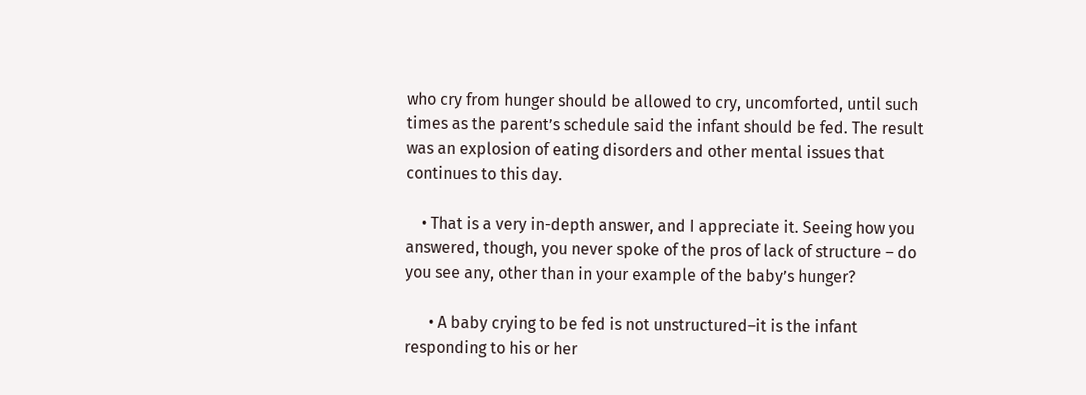who cry from hunger should be allowed to cry, uncomforted, until such times as the parent’s schedule said the infant should be fed. The result was an explosion of eating disorders and other mental issues that continues to this day.

    • That is a very in-depth answer, and I appreciate it. Seeing how you answered, though, you never spoke of the pros of lack of structure – do you see any, other than in your example of the baby’s hunger?

      • A baby crying to be fed is not unstructured–it is the infant responding to his or her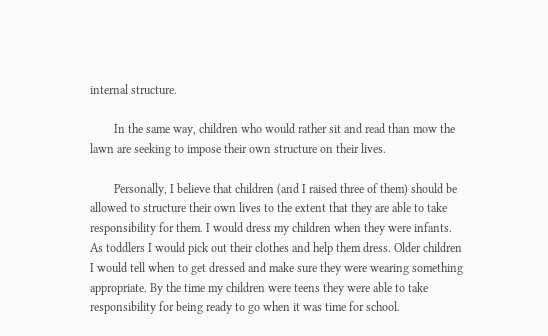internal structure.

        In the same way, children who would rather sit and read than mow the lawn are seeking to impose their own structure on their lives.

        Personally, I believe that children (and I raised three of them) should be allowed to structure their own lives to the extent that they are able to take responsibility for them. I would dress my children when they were infants. As toddlers I would pick out their clothes and help them dress. Older children I would tell when to get dressed and make sure they were wearing something appropriate. By the time my children were teens they were able to take responsibility for being ready to go when it was time for school.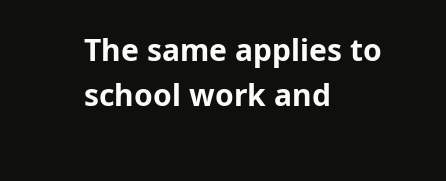The same applies to school work and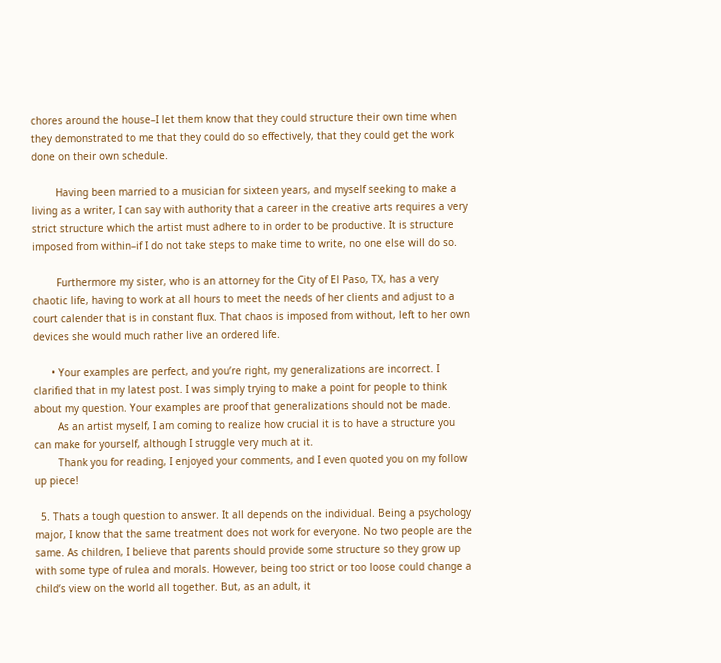chores around the house–I let them know that they could structure their own time when they demonstrated to me that they could do so effectively, that they could get the work done on their own schedule.

        Having been married to a musician for sixteen years, and myself seeking to make a living as a writer, I can say with authority that a career in the creative arts requires a very strict structure which the artist must adhere to in order to be productive. It is structure imposed from within–if I do not take steps to make time to write, no one else will do so.

        Furthermore my sister, who is an attorney for the City of El Paso, TX, has a very chaotic life, having to work at all hours to meet the needs of her clients and adjust to a court calender that is in constant flux. That chaos is imposed from without, left to her own devices she would much rather live an ordered life.

      • Your examples are perfect, and you’re right, my generalizations are incorrect. I clarified that in my latest post. I was simply trying to make a point for people to think about my question. Your examples are proof that generalizations should not be made.
        As an artist myself, I am coming to realize how crucial it is to have a structure you can make for yourself, although I struggle very much at it.
        Thank you for reading, I enjoyed your comments, and I even quoted you on my follow up piece!

  5. Thats a tough question to answer. It all depends on the individual. Being a psychology major, I know that the same treatment does not work for everyone. No two people are the same. As children, I believe that parents should provide some structure so they grow up with some type of rulea and morals. However, being too strict or too loose could change a child’s view on the world all together. But, as an adult, it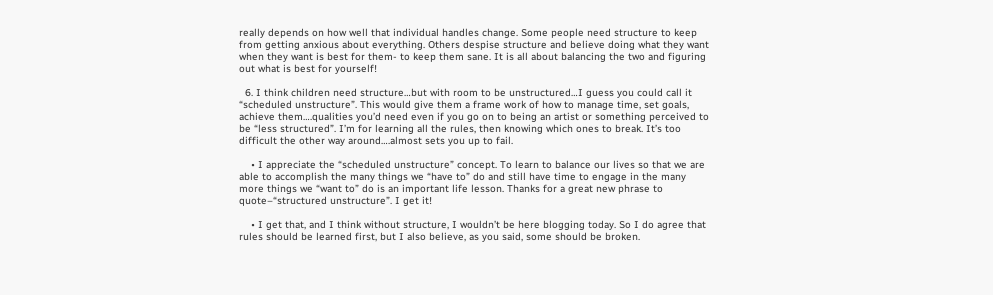really depends on how well that individual handles change. Some people need structure to keep from getting anxious about everything. Others despise structure and believe doing what they want when they want is best for them- to keep them sane. It is all about balancing the two and figuring out what is best for yourself!

  6. I think children need structure…but with room to be unstructured…I guess you could call it “scheduled unstructure”. This would give them a frame work of how to manage time, set goals, achieve them….qualities you’d need even if you go on to being an artist or something perceived to be “less structured”. I’m for learning all the rules, then knowing which ones to break. It’s too difficult the other way around….almost sets you up to fail.

    • I appreciate the “scheduled unstructure” concept. To learn to balance our lives so that we are able to accomplish the many things we “have to” do and still have time to engage in the many more things we “want to” do is an important life lesson. Thanks for a great new phrase to quote–“structured unstructure”. I get it!

    • I get that, and I think without structure, I wouldn’t be here blogging today. So I do agree that rules should be learned first, but I also believe, as you said, some should be broken.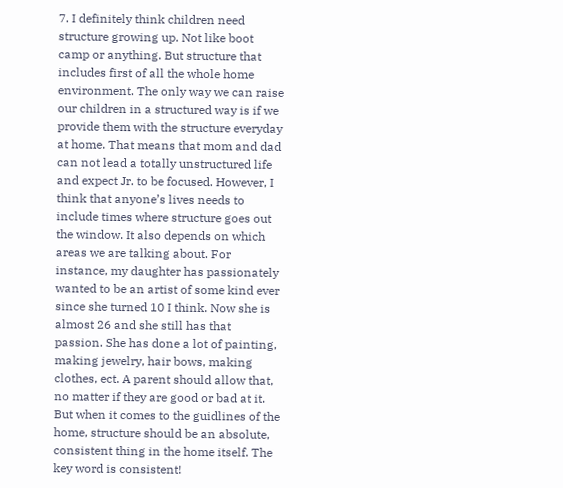7. I definitely think children need structure growing up. Not like boot camp or anything. But structure that includes first of all the whole home environment. The only way we can raise our children in a structured way is if we provide them with the structure everyday at home. That means that mom and dad can not lead a totally unstructured life and expect Jr. to be focused. However, I think that anyone’s lives needs to include times where structure goes out the window. It also depends on which areas we are talking about. For instance, my daughter has passionately wanted to be an artist of some kind ever since she turned 10 I think. Now she is almost 26 and she still has that passion. She has done a lot of painting, making jewelry, hair bows, making clothes, ect. A parent should allow that, no matter if they are good or bad at it. But when it comes to the guidlines of the home, structure should be an absolute, consistent thing in the home itself. The key word is consistent!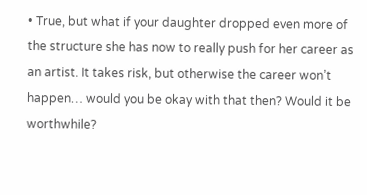• True, but what if your daughter dropped even more of the structure she has now to really push for her career as an artist. It takes risk, but otherwise the career won’t happen… would you be okay with that then? Would it be worthwhile?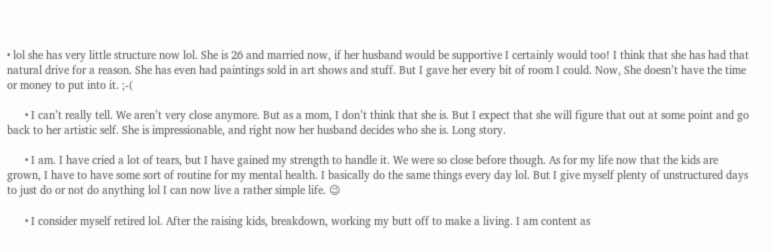• lol she has very little structure now lol. She is 26 and married now, if her husband would be supportive I certainly would too! I think that she has had that natural drive for a reason. She has even had paintings sold in art shows and stuff. But I gave her every bit of room I could. Now, She doesn’t have the time or money to put into it. ;-(

      • I can’t really tell. We aren’t very close anymore. But as a mom, I don’t think that she is. But I expect that she will figure that out at some point and go back to her artistic self. She is impressionable, and right now her husband decides who she is. Long story.

      • I am. I have cried a lot of tears, but I have gained my strength to handle it. We were so close before though. As for my life now that the kids are grown, I have to have some sort of routine for my mental health. I basically do the same things every day lol. But I give myself plenty of unstructured days to just do or not do anything lol I can now live a rather simple life. 😉

      • I consider myself retired lol. After the raising kids, breakdown, working my butt off to make a living. I am content as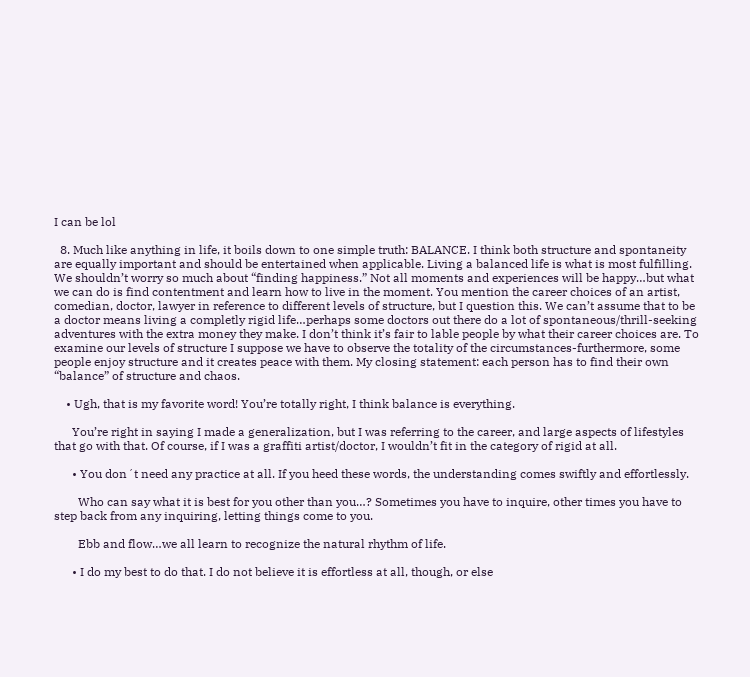I can be lol

  8. Much like anything in life, it boils down to one simple truth: BALANCE. I think both structure and spontaneity are equally important and should be entertained when applicable. Living a balanced life is what is most fulfilling. We shouldn’t worry so much about “finding happiness.” Not all moments and experiences will be happy…but what we can do is find contentment and learn how to live in the moment. You mention the career choices of an artist, comedian, doctor, lawyer in reference to different levels of structure, but I question this. We can’t assume that to be a doctor means living a completly rigid life…perhaps some doctors out there do a lot of spontaneous/thrill-seeking adventures with the extra money they make. I don’t think it’s fair to lable people by what their career choices are. To examine our levels of structure I suppose we have to observe the totality of the circumstances-furthermore, some people enjoy structure and it creates peace with them. My closing statement: each person has to find their own “balance” of structure and chaos.

    • Ugh, that is my favorite word! You’re totally right, I think balance is everything.

      You’re right in saying I made a generalization, but I was referring to the career, and large aspects of lifestyles that go with that. Of course, if I was a graffiti artist/doctor, I wouldn’t fit in the category of rigid at all.

      • You don´t need any practice at all. If you heed these words, the understanding comes swiftly and effortlessly.

        Who can say what it is best for you other than you…? Sometimes you have to inquire, other times you have to step back from any inquiring, letting things come to you.

        Ebb and flow…we all learn to recognize the natural rhythm of life.

      • I do my best to do that. I do not believe it is effortless at all, though, or else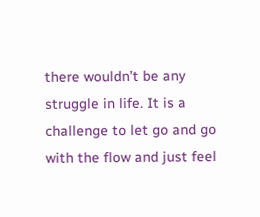there wouldn’t be any struggle in life. It is a challenge to let go and go with the flow and just feel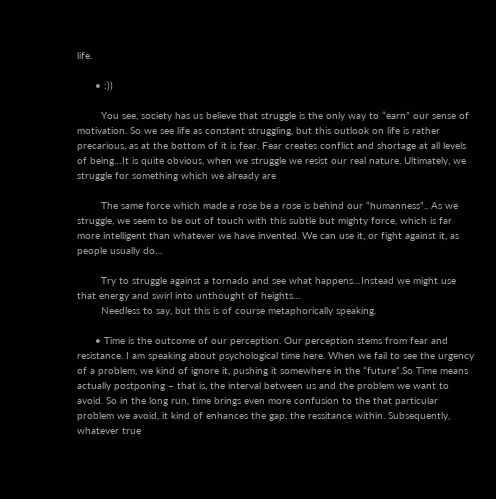life.

      • :))

        You see, society has us believe that struggle is the only way to “earn” our sense of motivation. So we see life as constant struggling, but this outlook on life is rather precarious, as at the bottom of it is fear. Fear creates conflict and shortage at all levels of being…It is quite obvious, when we struggle we resist our real nature. Ultimately, we struggle for something which we already are

        The same force which made a rose be a rose is behind our “humanness”.. As we struggle, we seem to be out of touch with this subtle but mighty force, which is far more intelligent than whatever we have invented. We can use it, or fight against it, as people usually do…

        Try to struggle against a tornado and see what happens…Instead we might use that energy and swirl into unthought of heights…
        Needless to say, but this is of course metaphorically speaking.

      • Time is the outcome of our perception. Our perception stems from fear and resistance. I am speaking about psychological time here. When we fail to see the urgency of a problem, we kind of ignore it, pushing it somewhere in the “future”.So Time means actually postponing – that is, the interval between us and the problem we want to avoid. So in the long run, time brings even more confusion to the that particular problem we avoid, it kind of enhances the gap, the ressitance within. Subsequently, whatever true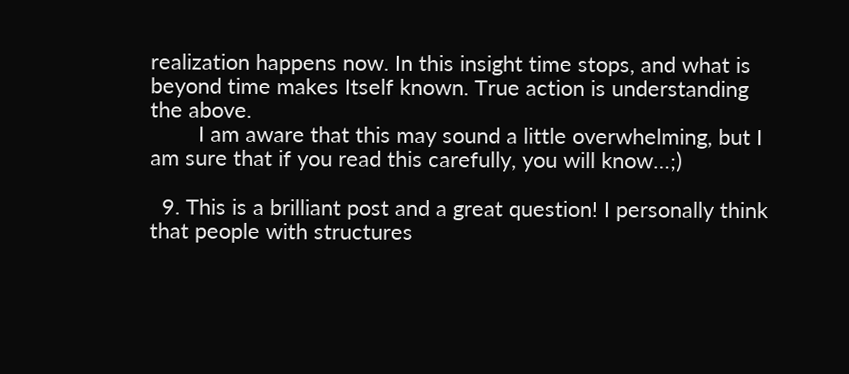realization happens now. In this insight time stops, and what is beyond time makes Itself known. True action is understanding the above.
        I am aware that this may sound a little overwhelming, but I am sure that if you read this carefully, you will know…;)

  9. This is a brilliant post and a great question! I personally think that people with structures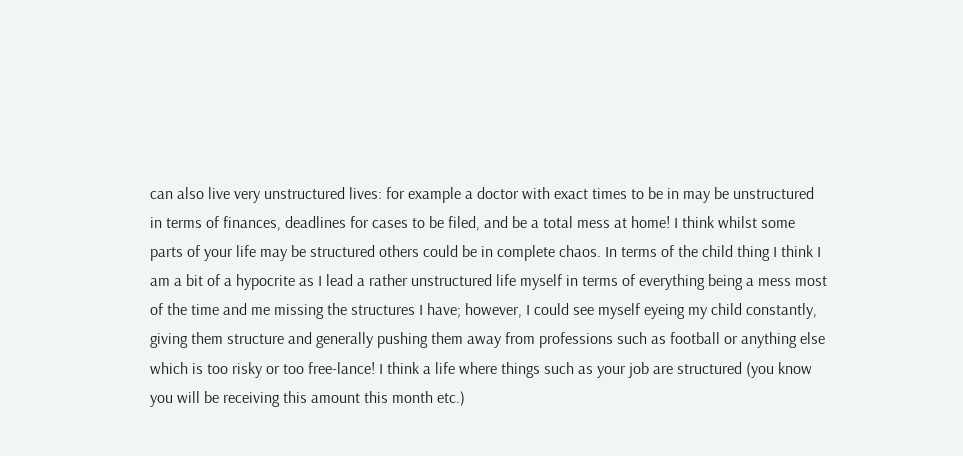can also live very unstructured lives: for example a doctor with exact times to be in may be unstructured in terms of finances, deadlines for cases to be filed, and be a total mess at home! I think whilst some parts of your life may be structured others could be in complete chaos. In terms of the child thing I think I am a bit of a hypocrite as I lead a rather unstructured life myself in terms of everything being a mess most of the time and me missing the structures I have; however, I could see myself eyeing my child constantly, giving them structure and generally pushing them away from professions such as football or anything else which is too risky or too free-lance! I think a life where things such as your job are structured (you know you will be receiving this amount this month etc.)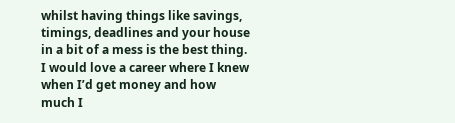whilst having things like savings, timings, deadlines and your house in a bit of a mess is the best thing. I would love a career where I knew when I’d get money and how much I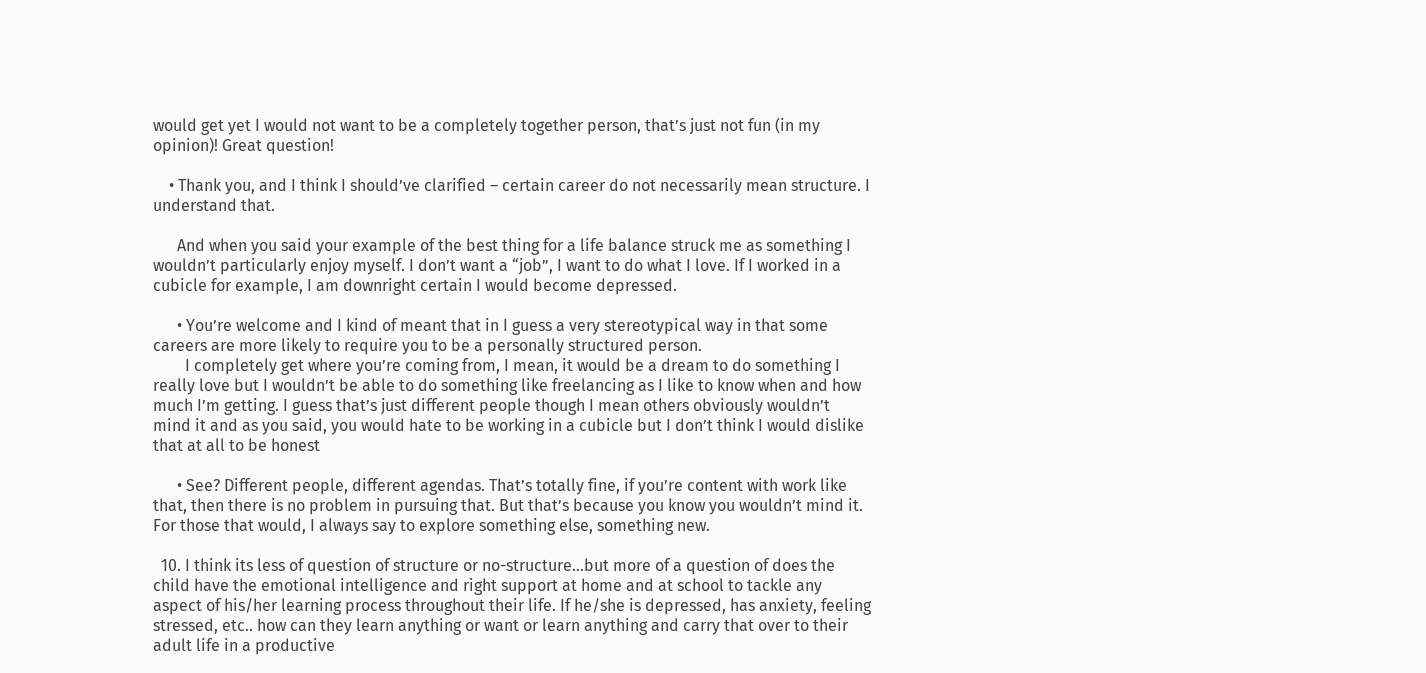would get yet I would not want to be a completely together person, that’s just not fun (in my opinion)! Great question!

    • Thank you, and I think I should’ve clarified – certain career do not necessarily mean structure. I understand that.

      And when you said your example of the best thing for a life balance struck me as something I wouldn’t particularly enjoy myself. I don’t want a “job”, I want to do what I love. If I worked in a cubicle for example, I am downright certain I would become depressed.

      • You’re welcome and I kind of meant that in I guess a very stereotypical way in that some careers are more likely to require you to be a personally structured person.
        I completely get where you’re coming from, I mean, it would be a dream to do something I really love but I wouldn’t be able to do something like freelancing as I like to know when and how much I’m getting. I guess that’s just different people though I mean others obviously wouldn’t mind it and as you said, you would hate to be working in a cubicle but I don’t think I would dislike that at all to be honest

      • See? Different people, different agendas. That’s totally fine, if you’re content with work like that, then there is no problem in pursuing that. But that’s because you know you wouldn’t mind it. For those that would, I always say to explore something else, something new.

  10. I think its less of question of structure or no-structure…but more of a question of does the child have the emotional intelligence and right support at home and at school to tackle any aspect of his/her learning process throughout their life. If he/she is depressed, has anxiety, feeling stressed, etc.. how can they learn anything or want or learn anything and carry that over to their adult life in a productive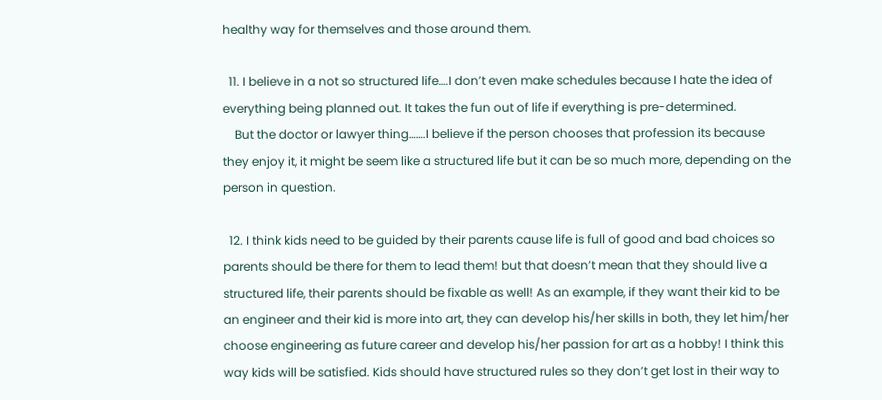healthy way for themselves and those around them.

  11. I believe in a not so structured life….I don’t even make schedules because I hate the idea of everything being planned out. It takes the fun out of life if everything is pre-determined.
    But the doctor or lawyer thing…….I believe if the person chooses that profession its because they enjoy it, it might be seem like a structured life but it can be so much more, depending on the person in question.

  12. I think kids need to be guided by their parents cause life is full of good and bad choices so parents should be there for them to lead them! but that doesn’t mean that they should live a structured life, their parents should be fixable as well! As an example, if they want their kid to be an engineer and their kid is more into art, they can develop his/her skills in both, they let him/her choose engineering as future career and develop his/her passion for art as a hobby! I think this way kids will be satisfied. Kids should have structured rules so they don’t get lost in their way to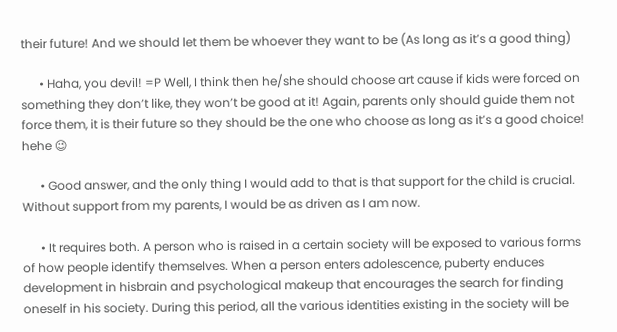their future! And we should let them be whoever they want to be (As long as it’s a good thing)

      • Haha, you devil! =P Well, I think then he/she should choose art cause if kids were forced on something they don’t like, they won’t be good at it! Again, parents only should guide them not force them, it is their future so they should be the one who choose as long as it’s a good choice! hehe 😉

      • Good answer, and the only thing I would add to that is that support for the child is crucial. Without support from my parents, I would be as driven as I am now.

      • It requires both. A person who is raised in a certain society will be exposed to various forms of how people identify themselves. When a person enters adolescence, puberty enduces development in hisbrain and psychological makeup that encourages the search for finding oneself in his society. During this period, all the various identities existing in the society will be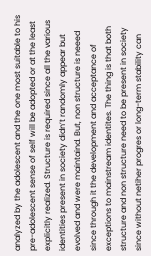analyzed by the adolescent and the one most suitable to his pre-adolescent sense of self will be adopted or at the least explicitly realized. Structure is required since all the various identities present in society didn’t randomly appear but evolved and were maintaind. But, non structure is neeed since through it the development and acceptance of exceptions to mainstream identites. The thing is that both structure and non structure need to be present in society since without netiher progres or long-term stability can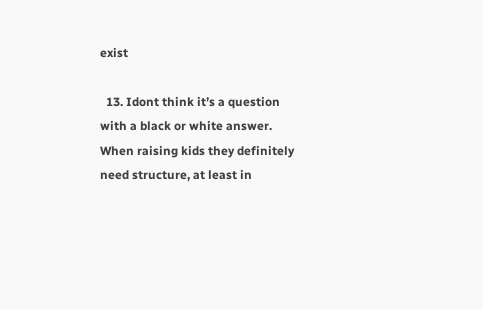exist

  13. Idont think it’s a question with a black or white answer. When raising kids they definitely need structure, at least in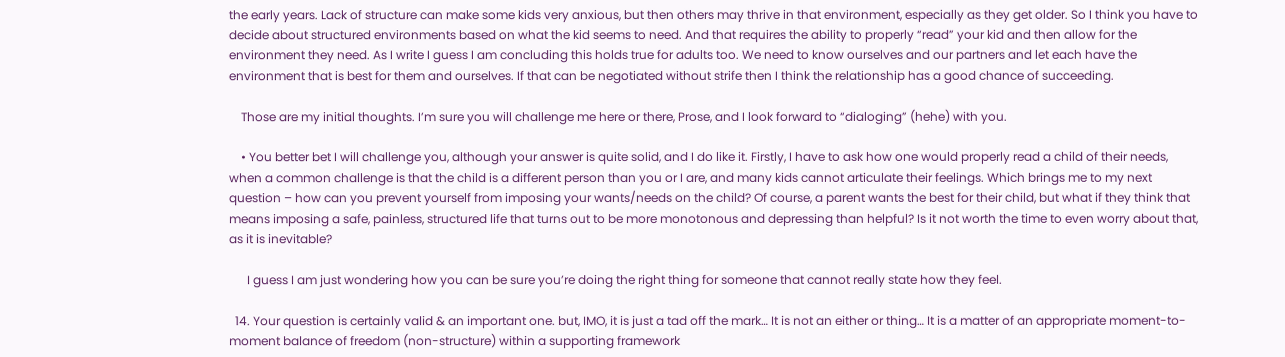the early years. Lack of structure can make some kids very anxious, but then others may thrive in that environment, especially as they get older. So I think you have to decide about structured environments based on what the kid seems to need. And that requires the ability to properly “read” your kid and then allow for the environment they need. As I write I guess I am concluding this holds true for adults too. We need to know ourselves and our partners and let each have the environment that is best for them and ourselves. If that can be negotiated without strife then I think the relationship has a good chance of succeeding.

    Those are my initial thoughts. I’m sure you will challenge me here or there, Prose, and I look forward to “dialoging” (hehe) with you.

    • You better bet I will challenge you, although your answer is quite solid, and I do like it. Firstly, I have to ask how one would properly read a child of their needs, when a common challenge is that the child is a different person than you or I are, and many kids cannot articulate their feelings. Which brings me to my next question – how can you prevent yourself from imposing your wants/needs on the child? Of course, a parent wants the best for their child, but what if they think that means imposing a safe, painless, structured life that turns out to be more monotonous and depressing than helpful? Is it not worth the time to even worry about that, as it is inevitable?

      I guess I am just wondering how you can be sure you’re doing the right thing for someone that cannot really state how they feel.

  14. Your question is certainly valid & an important one. but, IMO, it is just a tad off the mark… It is not an either or thing… It is a matter of an appropriate moment-to-moment balance of freedom (non-structure) within a supporting framework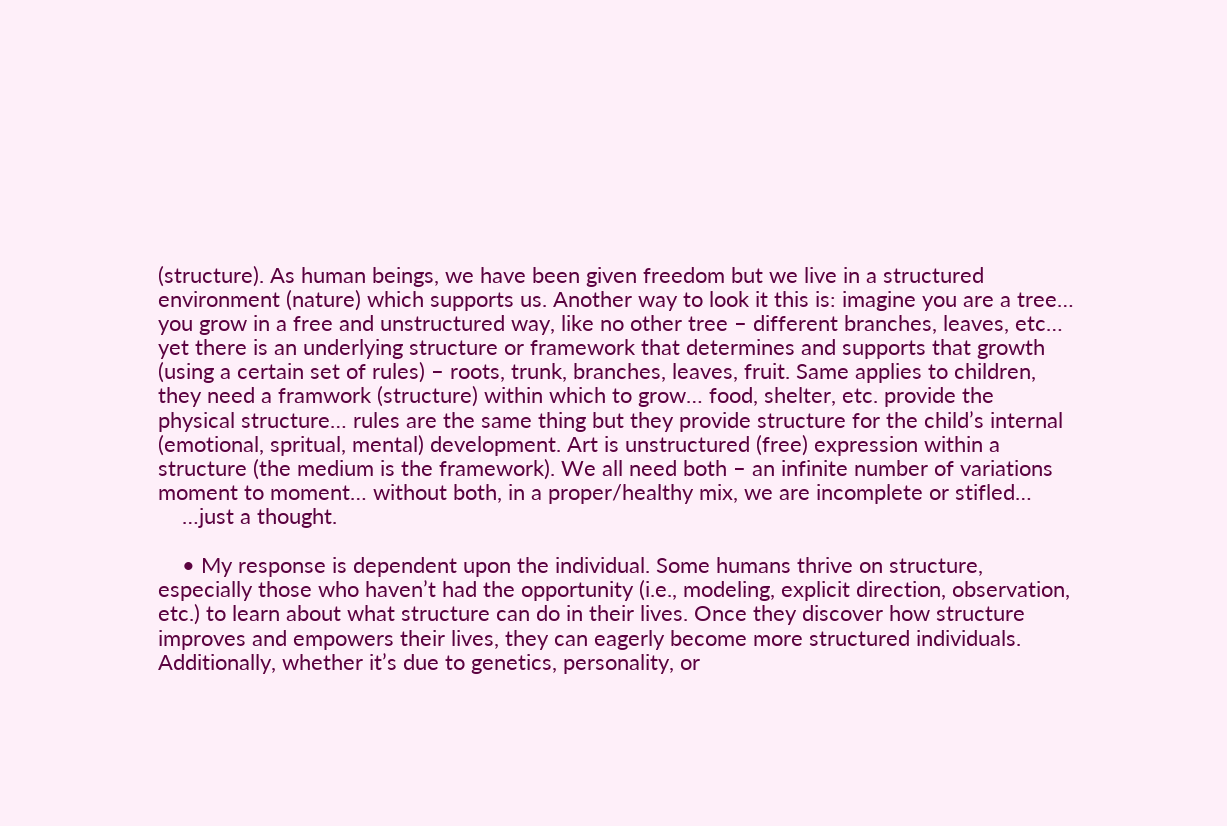(structure). As human beings, we have been given freedom but we live in a structured environment (nature) which supports us. Another way to look it this is: imagine you are a tree… you grow in a free and unstructured way, like no other tree – different branches, leaves, etc… yet there is an underlying structure or framework that determines and supports that growth (using a certain set of rules) – roots, trunk, branches, leaves, fruit. Same applies to children, they need a framwork (structure) within which to grow… food, shelter, etc. provide the physical structure… rules are the same thing but they provide structure for the child’s internal (emotional, spritual, mental) development. Art is unstructured (free) expression within a structure (the medium is the framework). We all need both – an infinite number of variations moment to moment… without both, in a proper/healthy mix, we are incomplete or stifled…
    …just a thought.

    • My response is dependent upon the individual. Some humans thrive on structure, especially those who haven’t had the opportunity (i.e., modeling, explicit direction, observation, etc.) to learn about what structure can do in their lives. Once they discover how structure improves and empowers their lives, they can eagerly become more structured individuals. Additionally, whether it’s due to genetics, personality, or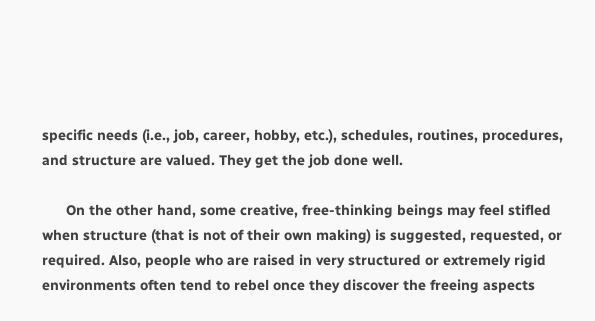specific needs (i.e., job, career, hobby, etc.), schedules, routines, procedures, and structure are valued. They get the job done well.

      On the other hand, some creative, free-thinking beings may feel stifled when structure (that is not of their own making) is suggested, requested, or required. Also, people who are raised in very structured or extremely rigid environments often tend to rebel once they discover the freeing aspects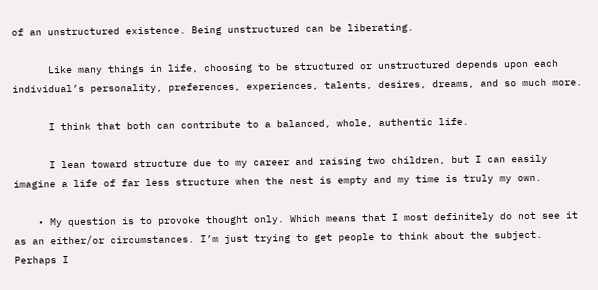of an unstructured existence. Being unstructured can be liberating.

      Like many things in life, choosing to be structured or unstructured depends upon each individual’s personality, preferences, experiences, talents, desires, dreams, and so much more.

      I think that both can contribute to a balanced, whole, authentic life.

      I lean toward structure due to my career and raising two children, but I can easily imagine a life of far less structure when the nest is empty and my time is truly my own.

    • My question is to provoke thought only. Which means that I most definitely do not see it as an either/or circumstances. I’m just trying to get people to think about the subject. Perhaps I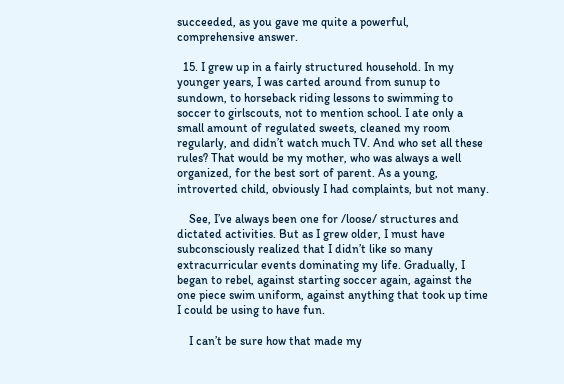succeeded, as you gave me quite a powerful, comprehensive answer.

  15. I grew up in a fairly structured household. In my younger years, I was carted around from sunup to sundown, to horseback riding lessons to swimming to soccer to girlscouts, not to mention school. I ate only a small amount of regulated sweets, cleaned my room regularly, and didn’t watch much TV. And who set all these rules? That would be my mother, who was always a well organized, for the best sort of parent. As a young, introverted child, obviously I had complaints, but not many.

    See, I’ve always been one for /loose/ structures and dictated activities. But as I grew older, I must have subconsciously realized that I didn’t like so many extracurricular events dominating my life. Gradually, I began to rebel, against starting soccer again, against the one piece swim uniform, against anything that took up time I could be using to have fun.

    I can’t be sure how that made my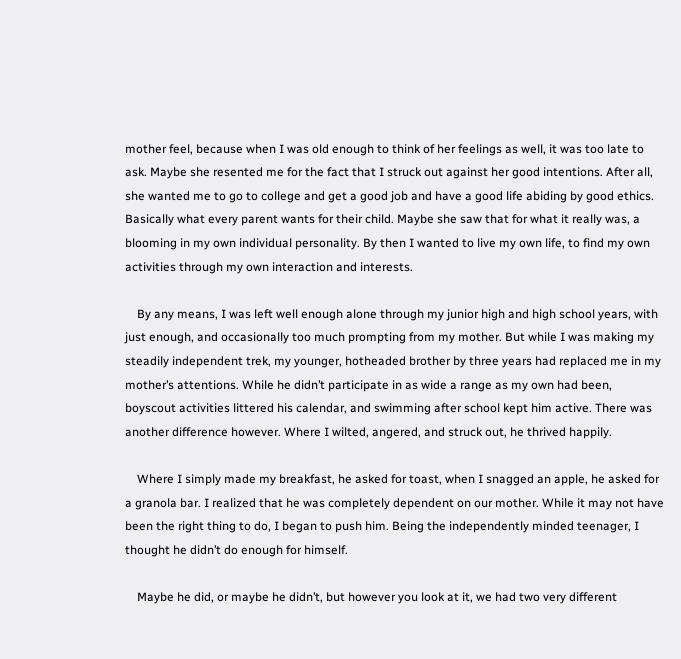mother feel, because when I was old enough to think of her feelings as well, it was too late to ask. Maybe she resented me for the fact that I struck out against her good intentions. After all, she wanted me to go to college and get a good job and have a good life abiding by good ethics. Basically what every parent wants for their child. Maybe she saw that for what it really was, a blooming in my own individual personality. By then I wanted to live my own life, to find my own activities through my own interaction and interests.

    By any means, I was left well enough alone through my junior high and high school years, with just enough, and occasionally too much prompting from my mother. But while I was making my steadily independent trek, my younger, hotheaded brother by three years had replaced me in my mother’s attentions. While he didn’t participate in as wide a range as my own had been, boyscout activities littered his calendar, and swimming after school kept him active. There was another difference however. Where I wilted, angered, and struck out, he thrived happily.

    Where I simply made my breakfast, he asked for toast, when I snagged an apple, he asked for a granola bar. I realized that he was completely dependent on our mother. While it may not have been the right thing to do, I began to push him. Being the independently minded teenager, I thought he didn’t do enough for himself.

    Maybe he did, or maybe he didn’t, but however you look at it, we had two very different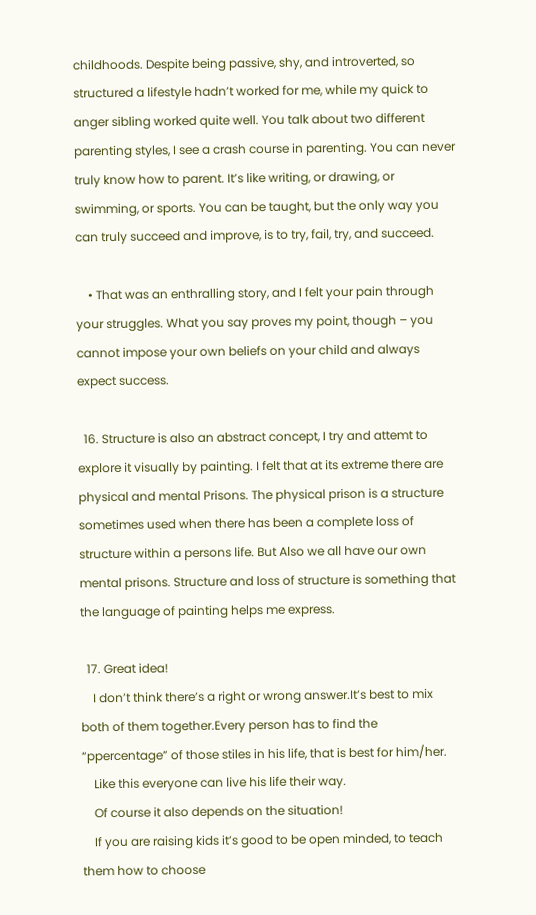childhoods. Despite being passive, shy, and introverted, so structured a lifestyle hadn’t worked for me, while my quick to anger sibling worked quite well. You talk about two different parenting styles, I see a crash course in parenting. You can never truly know how to parent. It’s like writing, or drawing, or swimming, or sports. You can be taught, but the only way you can truly succeed and improve, is to try, fail, try, and succeed.

    • That was an enthralling story, and I felt your pain through your struggles. What you say proves my point, though – you cannot impose your own beliefs on your child and always expect success.

  16. Structure is also an abstract concept, I try and attemt to explore it visually by painting. I felt that at its extreme there are physical and mental Prisons. The physical prison is a structure sometimes used when there has been a complete loss of structure within a persons life. But Also we all have our own mental prisons. Structure and loss of structure is something that the language of painting helps me express.

  17. Great idea!
    I don’t think there’s a right or wrong answer.It’s best to mix both of them together.Every person has to find the “ppercentage” of those stiles in his life, that is best for him/her.
    Like this everyone can live his life their way.
    Of course it also depends on the situation!
    If you are raising kids it’s good to be open minded, to teach them how to choose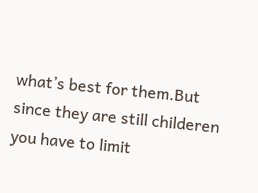what’s best for them.But since they are still childeren you have to limit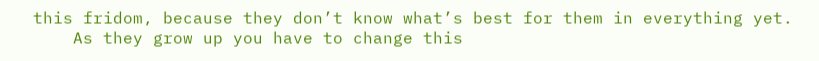this fridom, because they don’t know what’s best for them in everything yet.
    As they grow up you have to change this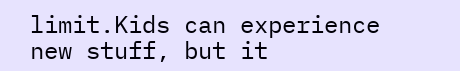limit.Kids can experience new stuff, but it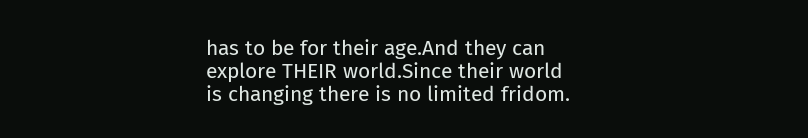has to be for their age.And they can explore THEIR world.Since their world is changing there is no limited fridom.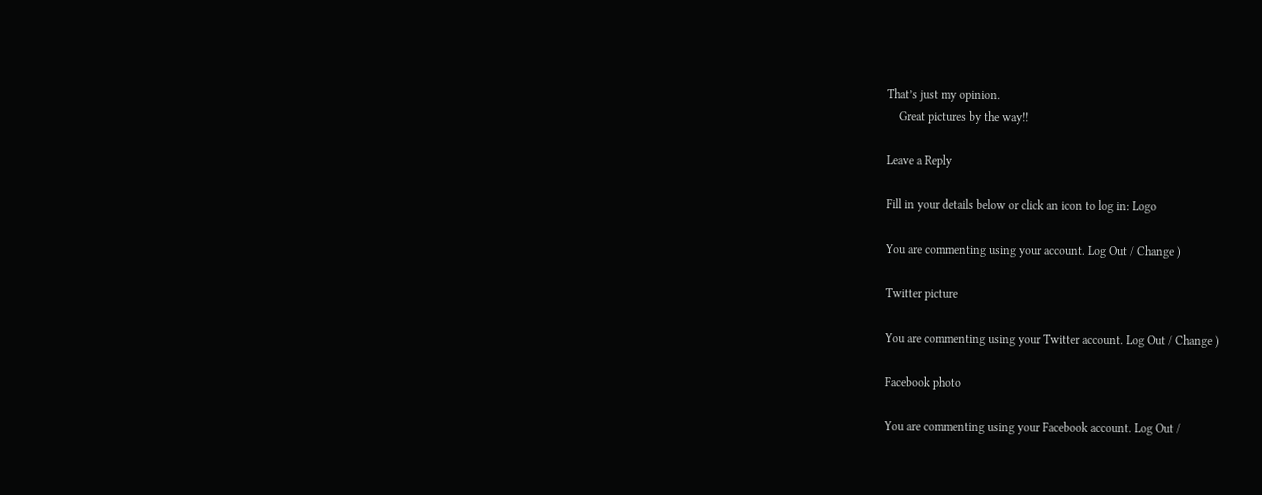That’s just my opinion.
    Great pictures by the way!!

Leave a Reply

Fill in your details below or click an icon to log in: Logo

You are commenting using your account. Log Out / Change )

Twitter picture

You are commenting using your Twitter account. Log Out / Change )

Facebook photo

You are commenting using your Facebook account. Log Out /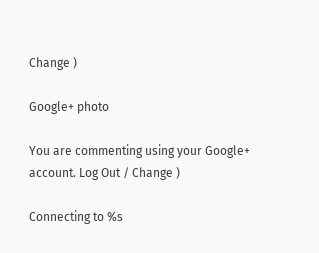Change )

Google+ photo

You are commenting using your Google+ account. Log Out / Change )

Connecting to %s